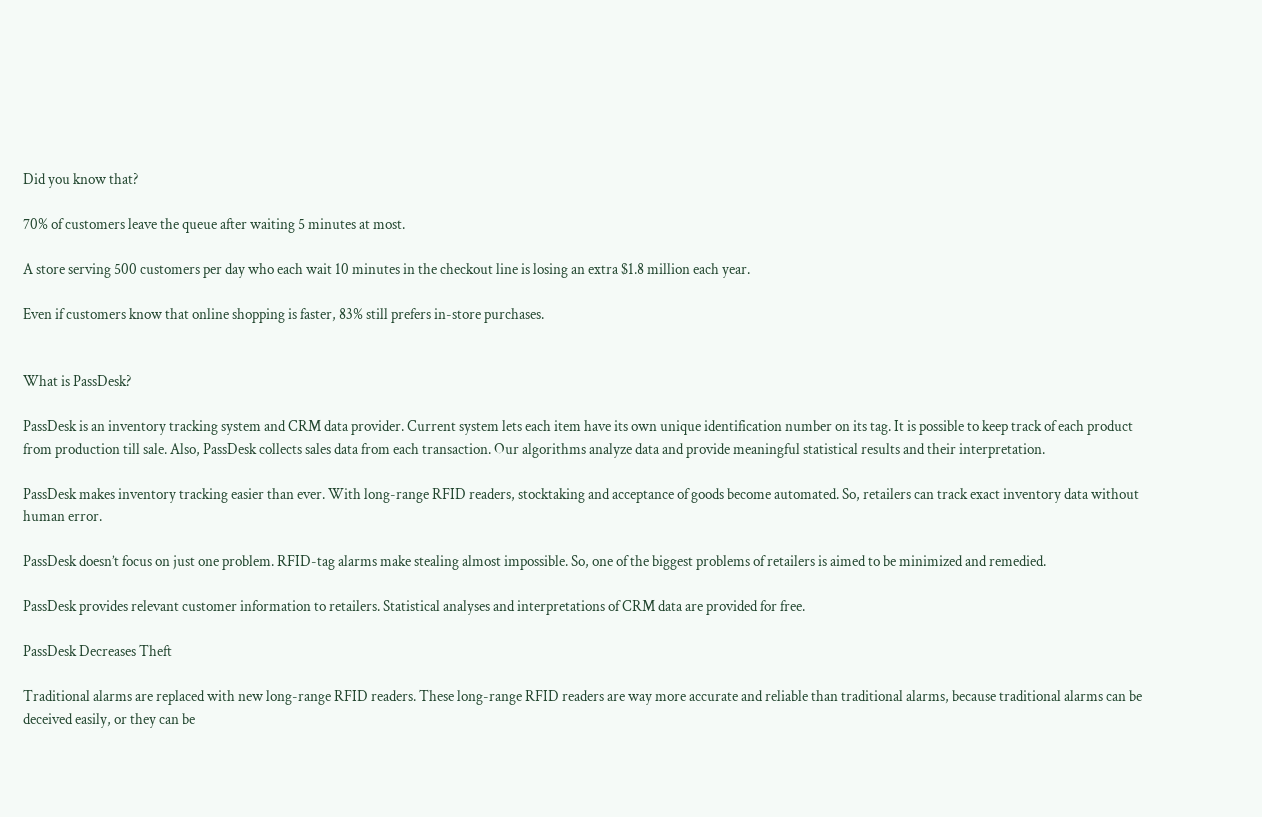Did you know that?

70% of customers leave the queue after waiting 5 minutes at most.

A store serving 500 customers per day who each wait 10 minutes in the checkout line is losing an extra $1.8 million each year.

Even if customers know that online shopping is faster, 83% still prefers in-store purchases.


What is PassDesk?

PassDesk is an inventory tracking system and CRM data provider. Current system lets each item have its own unique identification number on its tag. It is possible to keep track of each product from production till sale. Also, PassDesk collects sales data from each transaction. Our algorithms analyze data and provide meaningful statistical results and their interpretation.

PassDesk makes inventory tracking easier than ever. With long-range RFID readers, stocktaking and acceptance of goods become automated. So, retailers can track exact inventory data without human error.

PassDesk doesn’t focus on just one problem. RFID-tag alarms make stealing almost impossible. So, one of the biggest problems of retailers is aimed to be minimized and remedied.

PassDesk provides relevant customer information to retailers. Statistical analyses and interpretations of CRM data are provided for free.

PassDesk Decreases Theft

Traditional alarms are replaced with new long-range RFID readers. These long-range RFID readers are way more accurate and reliable than traditional alarms, because traditional alarms can be deceived easily, or they can be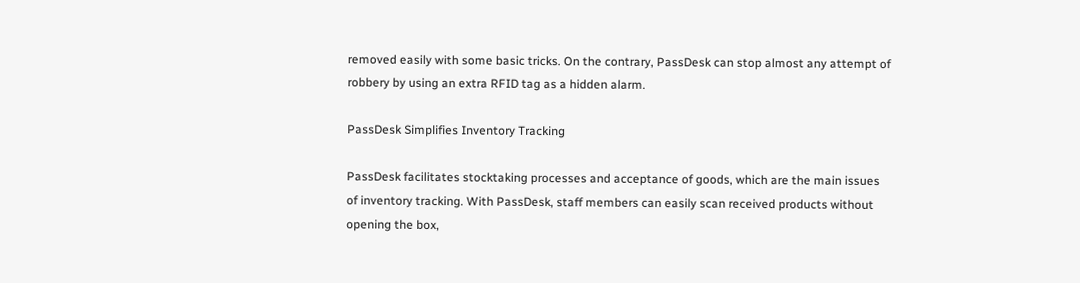removed easily with some basic tricks. On the contrary, PassDesk can stop almost any attempt of robbery by using an extra RFID tag as a hidden alarm.

PassDesk Simplifies Inventory Tracking

PassDesk facilitates stocktaking processes and acceptance of goods, which are the main issues of inventory tracking. With PassDesk, staff members can easily scan received products without opening the box,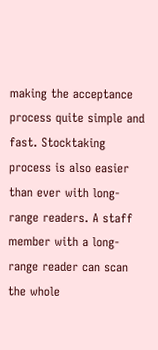making the acceptance process quite simple and fast. Stocktaking process is also easier than ever with long-range readers. A staff member with a long-range reader can scan the whole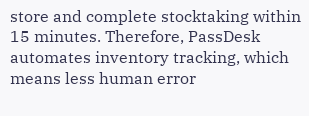store and complete stocktaking within 15 minutes. Therefore, PassDesk automates inventory tracking, which means less human error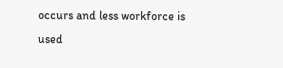occurs and less workforce is used